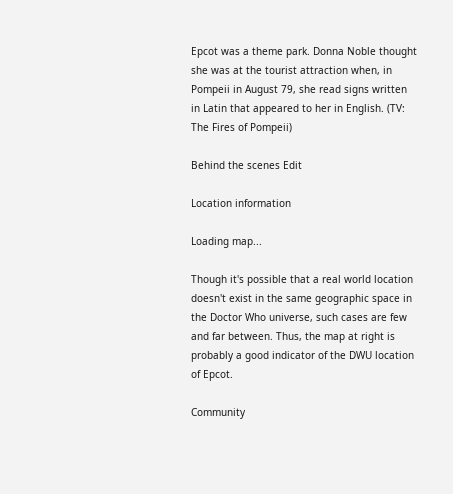Epcot was a theme park. Donna Noble thought she was at the tourist attraction when, in Pompeii in August 79, she read signs written in Latin that appeared to her in English. (TV: The Fires of Pompeii)

Behind the scenes Edit

Location information

Loading map...

Though it's possible that a real world location doesn't exist in the same geographic space in the Doctor Who universe, such cases are few and far between. Thus, the map at right is probably a good indicator of the DWU location of Epcot.

Community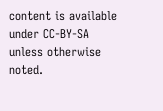content is available under CC-BY-SA unless otherwise noted.